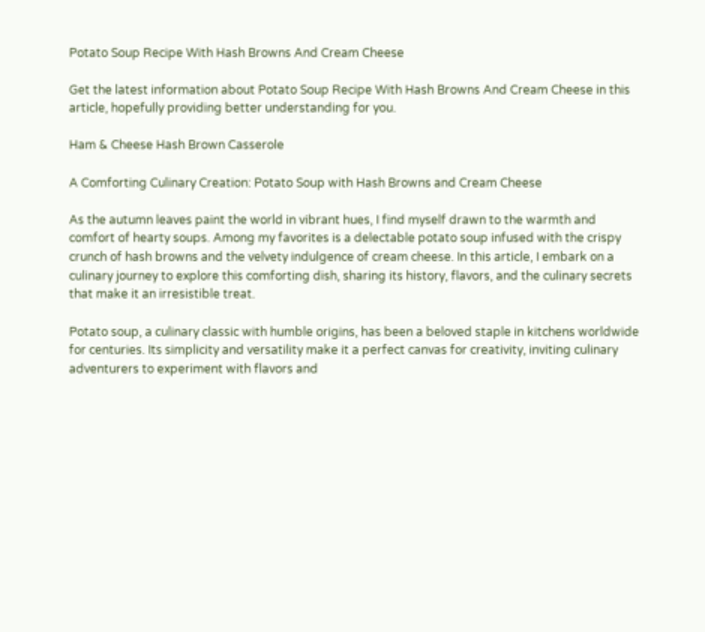Potato Soup Recipe With Hash Browns And Cream Cheese

Get the latest information about Potato Soup Recipe With Hash Browns And Cream Cheese in this article, hopefully providing better understanding for you.

Ham & Cheese Hash Brown Casserole

A Comforting Culinary Creation: Potato Soup with Hash Browns and Cream Cheese

As the autumn leaves paint the world in vibrant hues, I find myself drawn to the warmth and comfort of hearty soups. Among my favorites is a delectable potato soup infused with the crispy crunch of hash browns and the velvety indulgence of cream cheese. In this article, I embark on a culinary journey to explore this comforting dish, sharing its history, flavors, and the culinary secrets that make it an irresistible treat.

Potato soup, a culinary classic with humble origins, has been a beloved staple in kitchens worldwide for centuries. Its simplicity and versatility make it a perfect canvas for creativity, inviting culinary adventurers to experiment with flavors and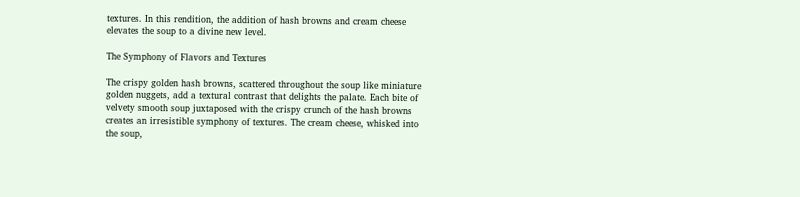textures. In this rendition, the addition of hash browns and cream cheese elevates the soup to a divine new level.

The Symphony of Flavors and Textures

The crispy golden hash browns, scattered throughout the soup like miniature golden nuggets, add a textural contrast that delights the palate. Each bite of velvety smooth soup juxtaposed with the crispy crunch of the hash browns creates an irresistible symphony of textures. The cream cheese, whisked into the soup,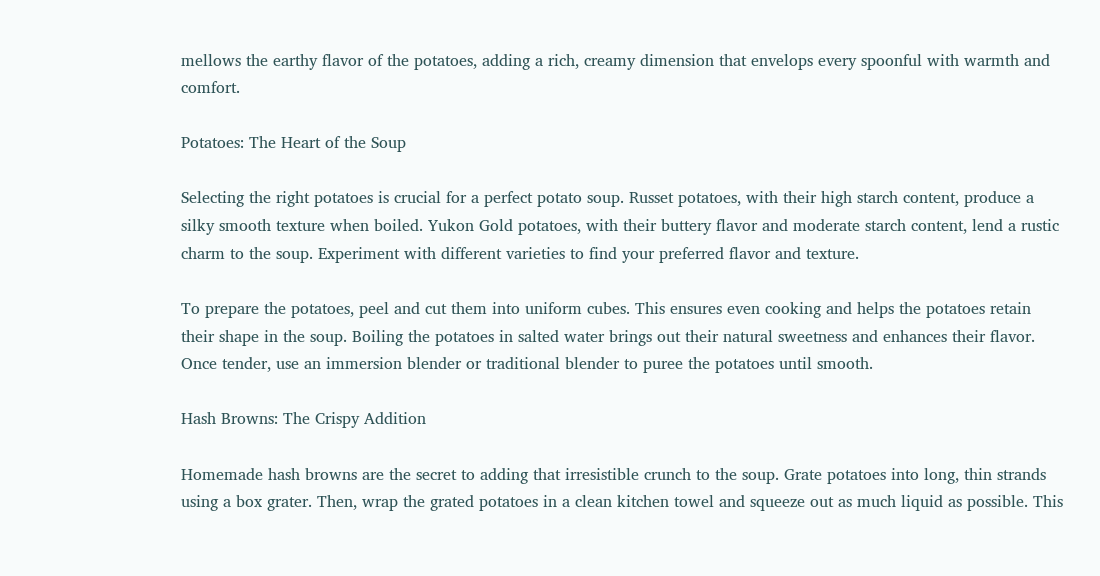mellows the earthy flavor of the potatoes, adding a rich, creamy dimension that envelops every spoonful with warmth and comfort.

Potatoes: The Heart of the Soup

Selecting the right potatoes is crucial for a perfect potato soup. Russet potatoes, with their high starch content, produce a silky smooth texture when boiled. Yukon Gold potatoes, with their buttery flavor and moderate starch content, lend a rustic charm to the soup. Experiment with different varieties to find your preferred flavor and texture.

To prepare the potatoes, peel and cut them into uniform cubes. This ensures even cooking and helps the potatoes retain their shape in the soup. Boiling the potatoes in salted water brings out their natural sweetness and enhances their flavor. Once tender, use an immersion blender or traditional blender to puree the potatoes until smooth.

Hash Browns: The Crispy Addition

Homemade hash browns are the secret to adding that irresistible crunch to the soup. Grate potatoes into long, thin strands using a box grater. Then, wrap the grated potatoes in a clean kitchen towel and squeeze out as much liquid as possible. This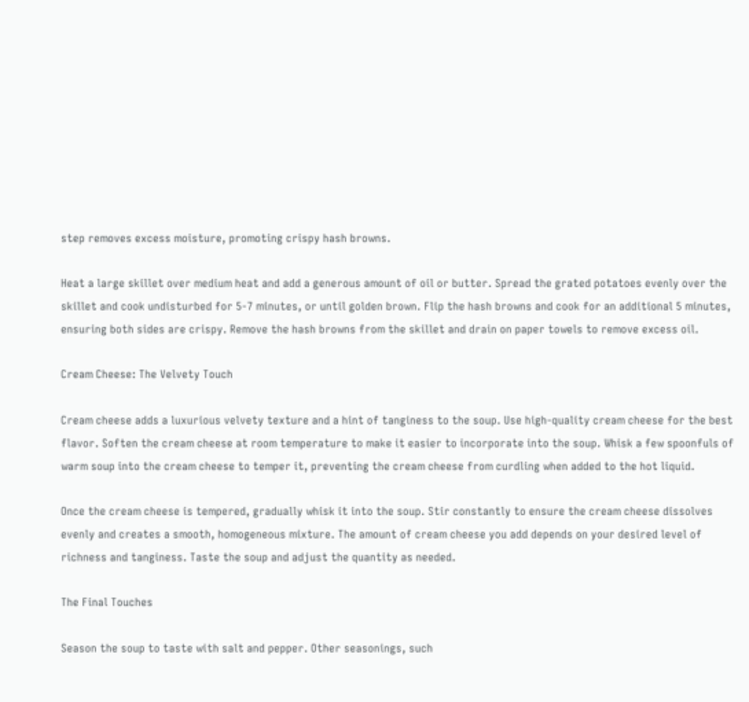step removes excess moisture, promoting crispy hash browns.

Heat a large skillet over medium heat and add a generous amount of oil or butter. Spread the grated potatoes evenly over the skillet and cook undisturbed for 5-7 minutes, or until golden brown. Flip the hash browns and cook for an additional 5 minutes, ensuring both sides are crispy. Remove the hash browns from the skillet and drain on paper towels to remove excess oil.

Cream Cheese: The Velvety Touch

Cream cheese adds a luxurious velvety texture and a hint of tanginess to the soup. Use high-quality cream cheese for the best flavor. Soften the cream cheese at room temperature to make it easier to incorporate into the soup. Whisk a few spoonfuls of warm soup into the cream cheese to temper it, preventing the cream cheese from curdling when added to the hot liquid.

Once the cream cheese is tempered, gradually whisk it into the soup. Stir constantly to ensure the cream cheese dissolves evenly and creates a smooth, homogeneous mixture. The amount of cream cheese you add depends on your desired level of richness and tanginess. Taste the soup and adjust the quantity as needed.

The Final Touches

Season the soup to taste with salt and pepper. Other seasonings, such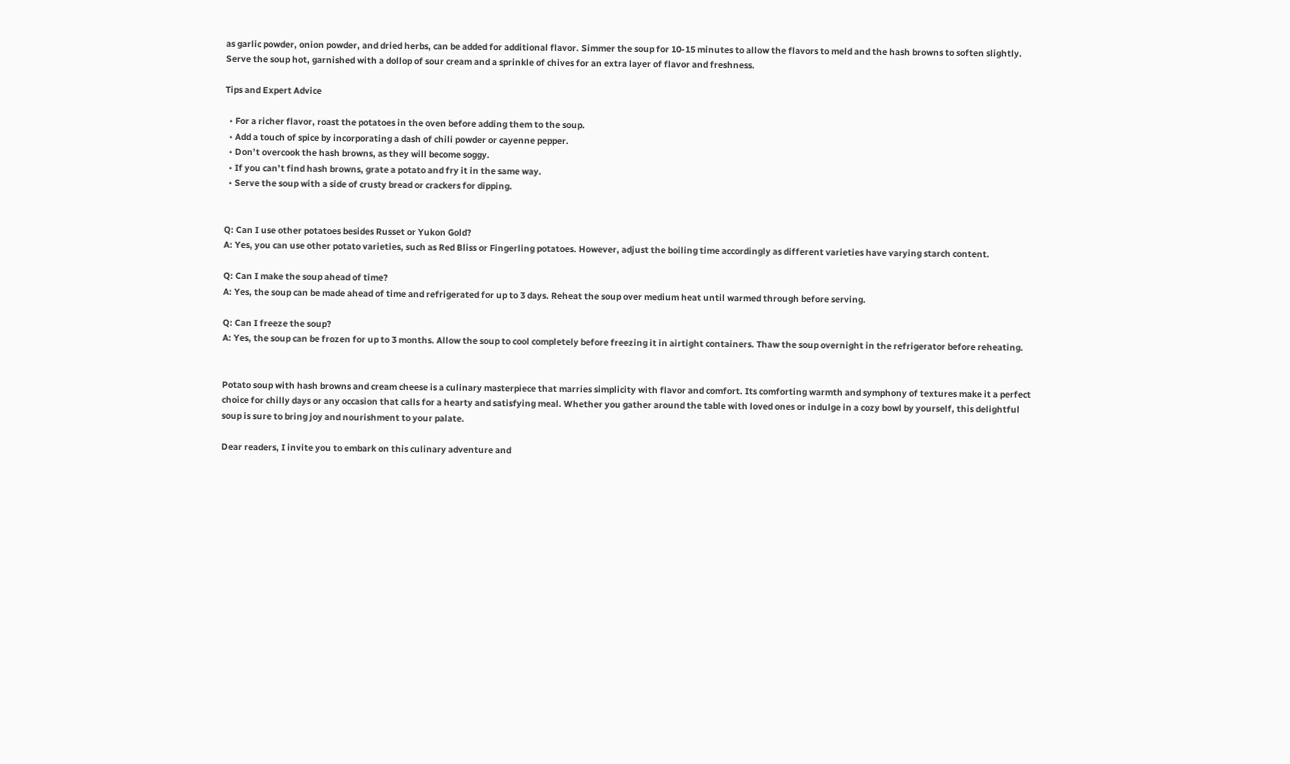as garlic powder, onion powder, and dried herbs, can be added for additional flavor. Simmer the soup for 10-15 minutes to allow the flavors to meld and the hash browns to soften slightly. Serve the soup hot, garnished with a dollop of sour cream and a sprinkle of chives for an extra layer of flavor and freshness.

Tips and Expert Advice

  • For a richer flavor, roast the potatoes in the oven before adding them to the soup.
  • Add a touch of spice by incorporating a dash of chili powder or cayenne pepper.
  • Don’t overcook the hash browns, as they will become soggy.
  • If you can’t find hash browns, grate a potato and fry it in the same way.
  • Serve the soup with a side of crusty bread or crackers for dipping.


Q: Can I use other potatoes besides Russet or Yukon Gold?
A: Yes, you can use other potato varieties, such as Red Bliss or Fingerling potatoes. However, adjust the boiling time accordingly as different varieties have varying starch content.

Q: Can I make the soup ahead of time?
A: Yes, the soup can be made ahead of time and refrigerated for up to 3 days. Reheat the soup over medium heat until warmed through before serving.

Q: Can I freeze the soup?
A: Yes, the soup can be frozen for up to 3 months. Allow the soup to cool completely before freezing it in airtight containers. Thaw the soup overnight in the refrigerator before reheating.


Potato soup with hash browns and cream cheese is a culinary masterpiece that marries simplicity with flavor and comfort. Its comforting warmth and symphony of textures make it a perfect choice for chilly days or any occasion that calls for a hearty and satisfying meal. Whether you gather around the table with loved ones or indulge in a cozy bowl by yourself, this delightful soup is sure to bring joy and nourishment to your palate.

Dear readers, I invite you to embark on this culinary adventure and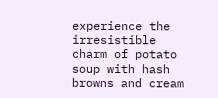experience the irresistible charm of potato soup with hash browns and cream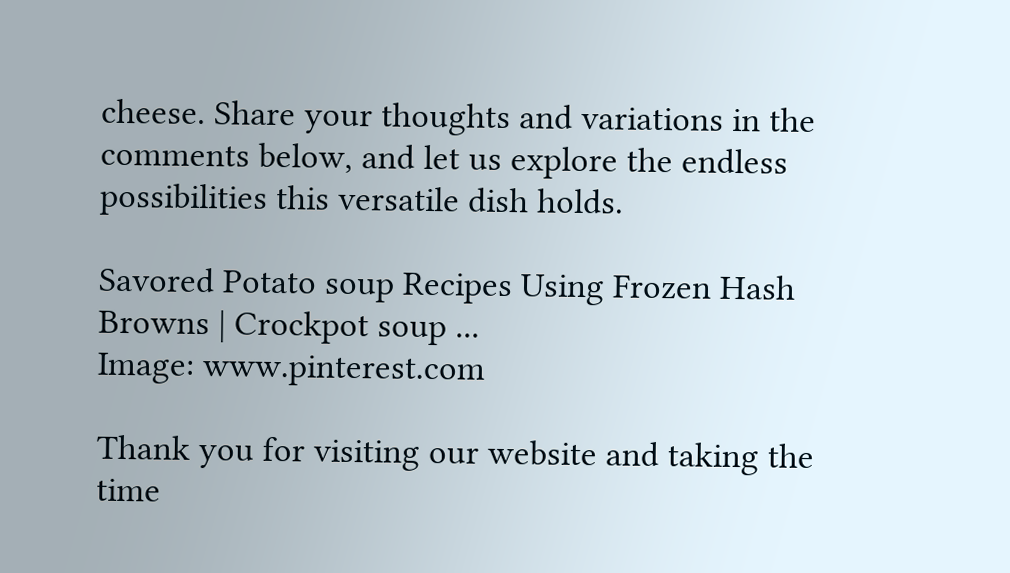cheese. Share your thoughts and variations in the comments below, and let us explore the endless possibilities this versatile dish holds.

Savored Potato soup Recipes Using Frozen Hash Browns | Crockpot soup ...
Image: www.pinterest.com

Thank you for visiting our website and taking the time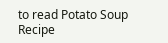to read Potato Soup Recipe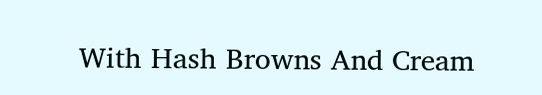With Hash Browns And Cream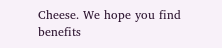Cheese. We hope you find benefits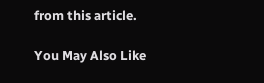from this article.

You May Also Like